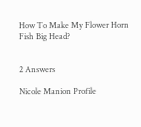How To Make My Flower Horn Fish Big Head?


2 Answers

Nicole Manion Profile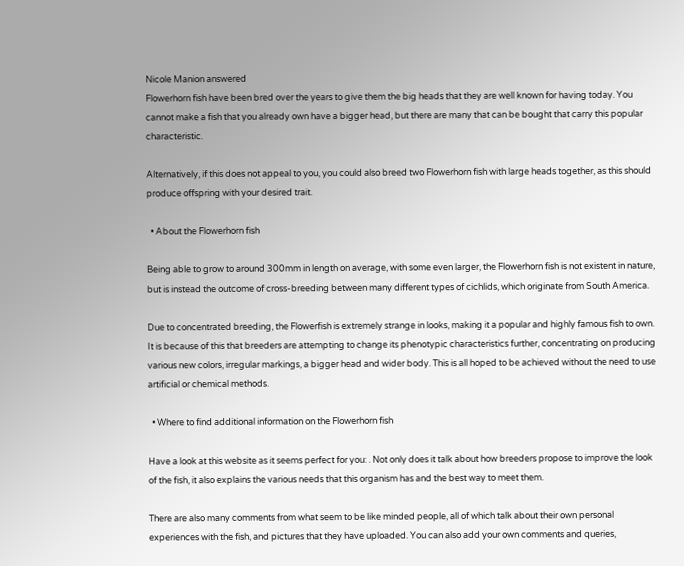Nicole Manion answered
Flowerhorn fish have been bred over the years to give them the big heads that they are well known for having today. You cannot make a fish that you already own have a bigger head, but there are many that can be bought that carry this popular characteristic.

Alternatively, if this does not appeal to you, you could also breed two Flowerhorn fish with large heads together, as this should produce offspring with your desired trait.

  • About the Flowerhorn fish

Being able to grow to around 300mm in length on average, with some even larger, the Flowerhorn fish is not existent in nature, but is instead the outcome of cross-breeding between many different types of cichlids, which originate from South America.

Due to concentrated breeding, the Flowerfish is extremely strange in looks, making it a popular and highly famous fish to own. It is because of this that breeders are attempting to change its phenotypic characteristics further, concentrating on producing various new colors, irregular markings, a bigger head and wider body. This is all hoped to be achieved without the need to use artificial or chemical methods.

  • Where to find additional information on the Flowerhorn fish

Have a look at this website as it seems perfect for you: . Not only does it talk about how breeders propose to improve the look of the fish, it also explains the various needs that this organism has and the best way to meet them.

There are also many comments from what seem to be like minded people, all of which talk about their own personal experiences with the fish, and pictures that they have uploaded. You can also add your own comments and queries,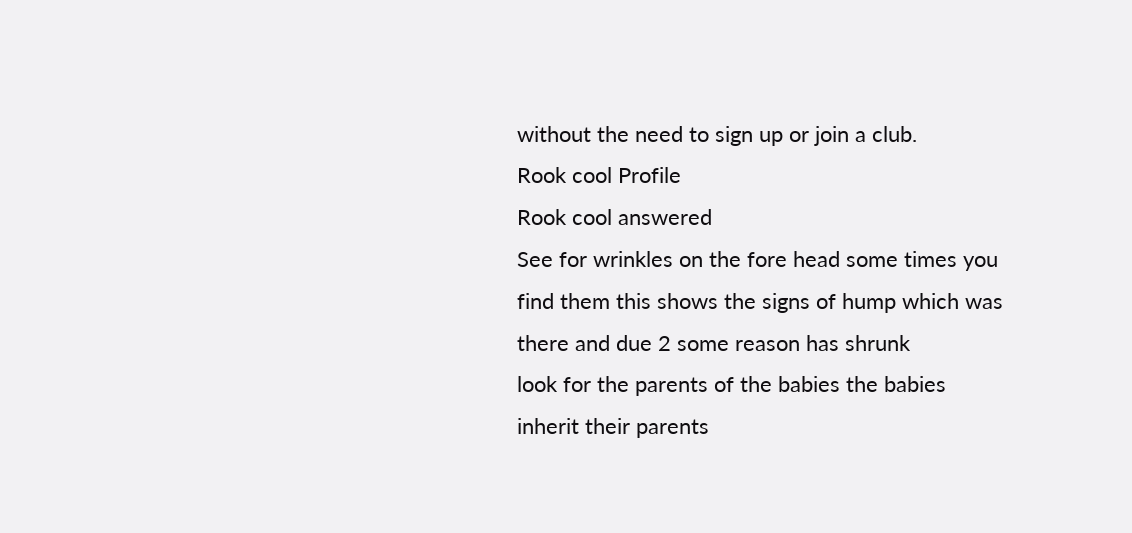without the need to sign up or join a club.
Rook cool Profile
Rook cool answered
See for wrinkles on the fore head some times you find them this shows the signs of hump which was there and due 2 some reason has shrunk
look for the parents of the babies the babies inherit their parents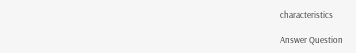characteristics

Answer Question